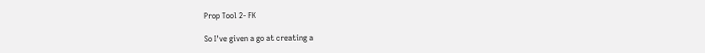Prop Tool 2- FK

So I've given a go at creating a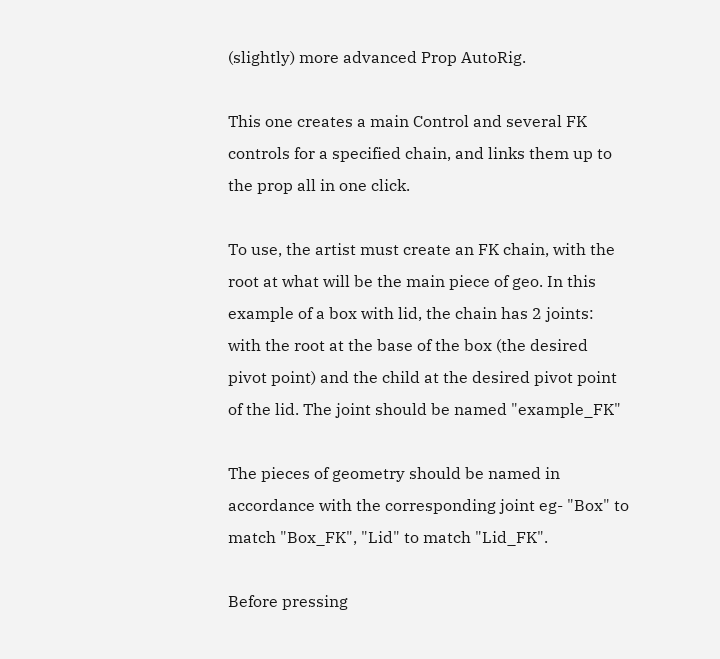(slightly) more advanced Prop AutoRig.

This one creates a main Control and several FK controls for a specified chain, and links them up to the prop all in one click.

To use, the artist must create an FK chain, with the root at what will be the main piece of geo. In this example of a box with lid, the chain has 2 joints: with the root at the base of the box (the desired pivot point) and the child at the desired pivot point of the lid. The joint should be named "example_FK"

The pieces of geometry should be named in accordance with the corresponding joint eg- "Box" to match "Box_FK", "Lid" to match "Lid_FK".

Before pressing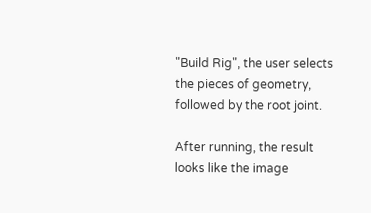"Build Rig", the user selects the pieces of geometry, followed by the root joint.

After running, the result looks like the image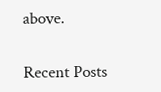above.

Recent Posts